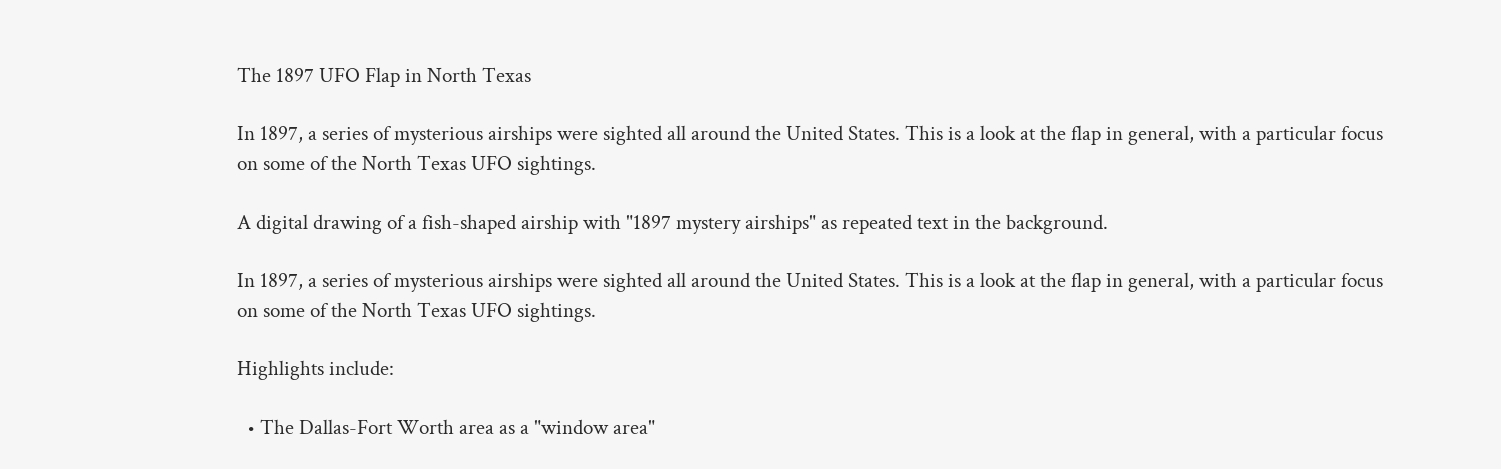The 1897 UFO Flap in North Texas

In 1897, a series of mysterious airships were sighted all around the United States. This is a look at the flap in general, with a particular focus on some of the North Texas UFO sightings.

A digital drawing of a fish-shaped airship with "1897 mystery airships" as repeated text in the background.

In 1897, a series of mysterious airships were sighted all around the United States. This is a look at the flap in general, with a particular focus on some of the North Texas UFO sightings.

Highlights include:

  • The Dallas-Fort Worth area as a "window area"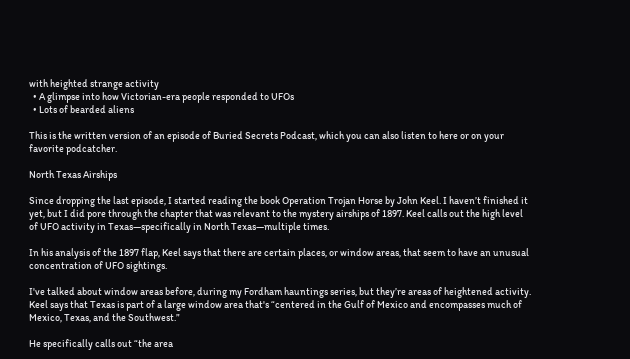with heighted strange activity
  • A glimpse into how Victorian-era people responded to UFOs
  • Lots of bearded aliens

This is the written version of an episode of Buried Secrets Podcast, which you can also listen to here or on your favorite podcatcher.

North Texas Airships

Since dropping the last episode, I started reading the book Operation Trojan Horse by John Keel. I haven’t finished it yet, but I did pore through the chapter that was relevant to the mystery airships of 1897. Keel calls out the high level of UFO activity in Texas—specifically in North Texas—multiple times.

In his analysis of the 1897 flap, Keel says that there are certain places, or window areas, that seem to have an unusual concentration of UFO sightings.

I've talked about window areas before, during my Fordham hauntings series, but they’re areas of heightened activity. Keel says that Texas is part of a large window area that's “centered in the Gulf of Mexico and encompasses much of Mexico, Texas, and the Southwest.”

He specifically calls out “the area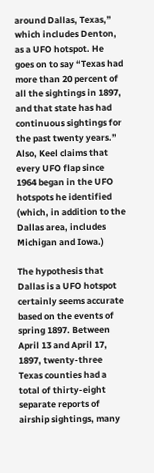around Dallas, Texas,” which includes Denton, as a UFO hotspot. He goes on to say “Texas had more than 20 percent of all the sightings in 1897, and that state has had continuous sightings for the past twenty years.” Also, Keel claims that every UFO flap since 1964 began in the UFO hotspots he identified (which, in addition to the Dallas area, includes Michigan and Iowa.)

The hypothesis that Dallas is a UFO hotspot certainly seems accurate based on the events of spring 1897. Between April 13 and April 17, 1897, twenty-three Texas counties had a total of thirty-eight separate reports of airship sightings, many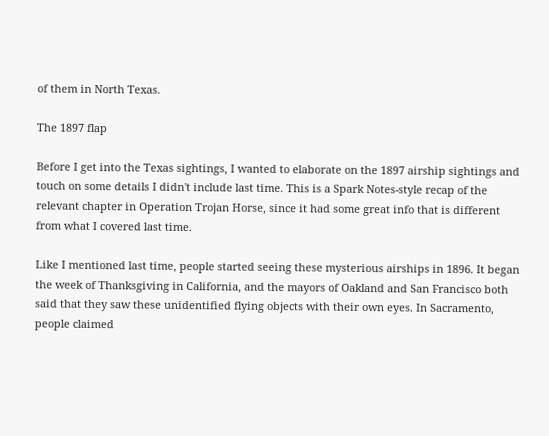of them in North Texas.

The 1897 flap

Before I get into the Texas sightings, I wanted to elaborate on the 1897 airship sightings and touch on some details I didn't include last time. This is a Spark Notes-style recap of the relevant chapter in Operation Trojan Horse, since it had some great info that is different from what I covered last time.

Like I mentioned last time, people started seeing these mysterious airships in 1896. It began the week of Thanksgiving in California, and the mayors of Oakland and San Francisco both said that they saw these unidentified flying objects with their own eyes. In Sacramento, people claimed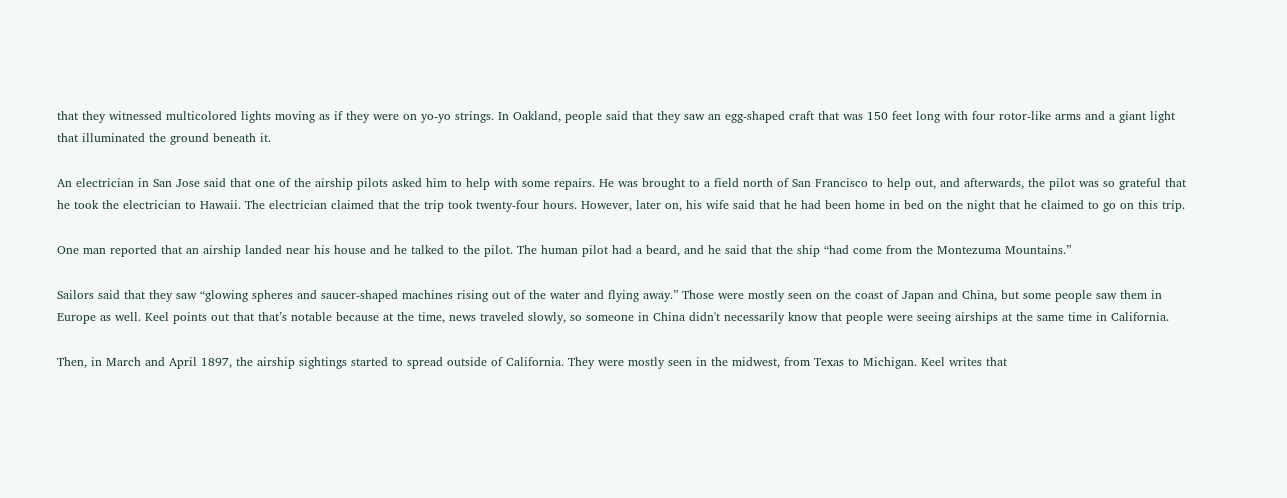that they witnessed multicolored lights moving as if they were on yo-yo strings. In Oakland, people said that they saw an egg-shaped craft that was 150 feet long with four rotor-like arms and a giant light that illuminated the ground beneath it.

An electrician in San Jose said that one of the airship pilots asked him to help with some repairs. He was brought to a field north of San Francisco to help out, and afterwards, the pilot was so grateful that he took the electrician to Hawaii. The electrician claimed that the trip took twenty-four hours. However, later on, his wife said that he had been home in bed on the night that he claimed to go on this trip.

One man reported that an airship landed near his house and he talked to the pilot. The human pilot had a beard, and he said that the ship “had come from the Montezuma Mountains.”

Sailors said that they saw “glowing spheres and saucer-shaped machines rising out of the water and flying away.” Those were mostly seen on the coast of Japan and China, but some people saw them in Europe as well. Keel points out that that’s notable because at the time, news traveled slowly, so someone in China didn't necessarily know that people were seeing airships at the same time in California.

Then, in March and April 1897, the airship sightings started to spread outside of California. They were mostly seen in the midwest, from Texas to Michigan. Keel writes that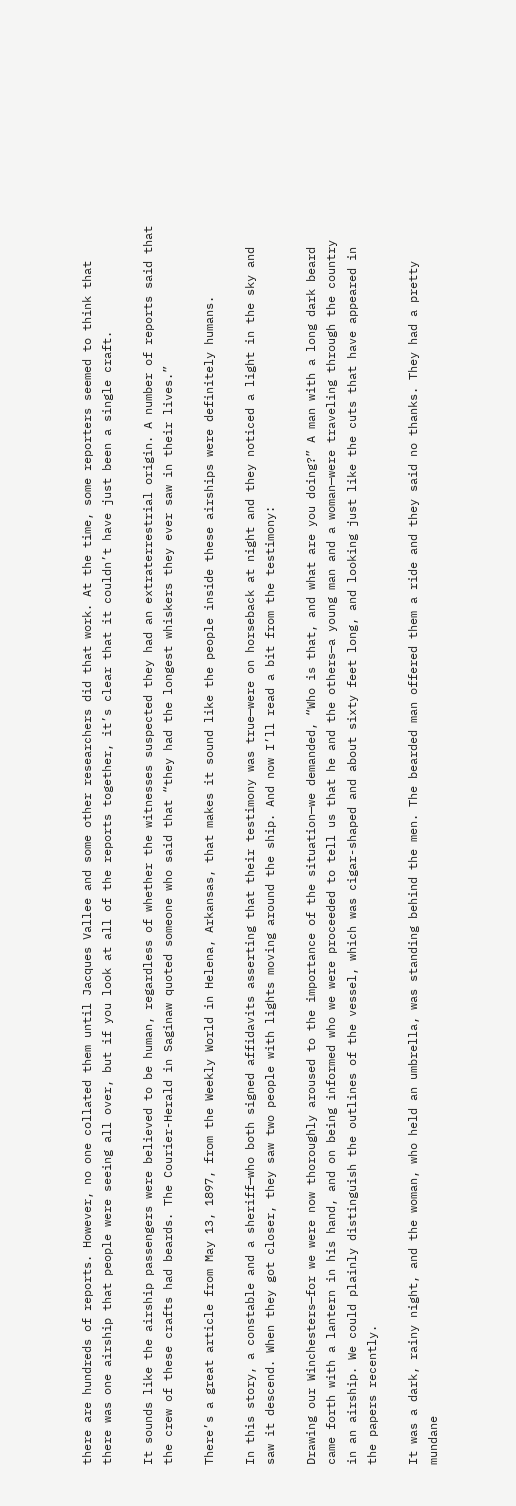there are hundreds of reports. However, no one collated them until Jacques Vallee and some other researchers did that work. At the time, some reporters seemed to think that there was one airship that people were seeing all over, but if you look at all of the reports together, it’s clear that it couldn’t have just been a single craft.

It sounds like the airship passengers were believed to be human, regardless of whether the witnesses suspected they had an extraterrestrial origin. A number of reports said that the crew of these crafts had beards. The Courier-Herald in Saginaw quoted someone who said that “they had the longest whiskers they ever saw in their lives.”

There’s a great article from May 13, 1897, from the Weekly World in Helena, Arkansas, that makes it sound like the people inside these airships were definitely humans.

In this story, a constable and a sheriff—who both signed affidavits asserting that their testimony was true—were on horseback at night and they noticed a light in the sky and saw it descend. When they got closer, they saw two people with lights moving around the ship. And now I’ll read a bit from the testimony:

Drawing our Winchesters—for we were now thoroughly aroused to the importance of the situation—we demanded, “Who is that, and what are you doing?” A man with a long dark beard came forth with a lantern in his hand, and on being informed who we were proceeded to tell us that he and the others—a young man and a woman—were traveling through the country in an airship. We could plainly distinguish the outlines of the vessel, which was cigar-shaped and about sixty feet long, and looking just like the cuts that have appeared in the papers recently.

It was a dark, rainy night, and the woman, who held an umbrella, was standing behind the men. The bearded man offered them a ride and they said no thanks. They had a pretty mundane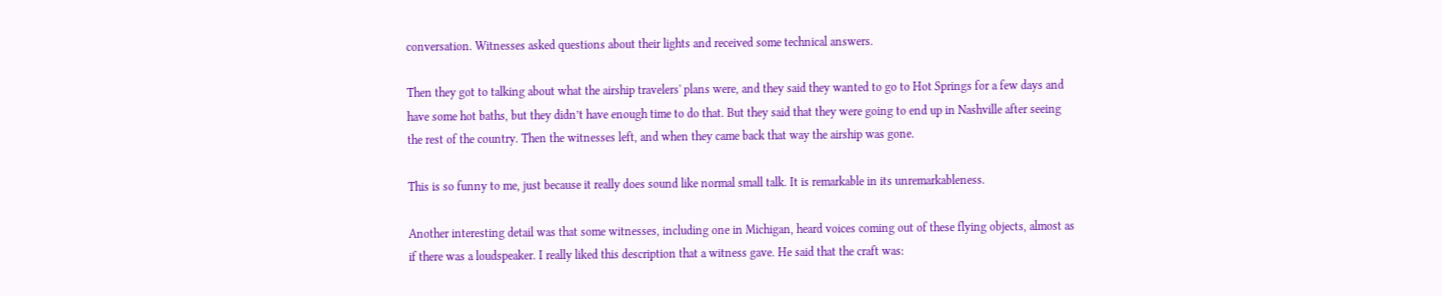conversation. Witnesses asked questions about their lights and received some technical answers.

Then they got to talking about what the airship travelers' plans were, and they said they wanted to go to Hot Springs for a few days and have some hot baths, but they didn’t have enough time to do that. But they said that they were going to end up in Nashville after seeing the rest of the country. Then the witnesses left, and when they came back that way the airship was gone.

This is so funny to me, just because it really does sound like normal small talk. It is remarkable in its unremarkableness.

Another interesting detail was that some witnesses, including one in Michigan, heard voices coming out of these flying objects, almost as if there was a loudspeaker. I really liked this description that a witness gave. He said that the craft was: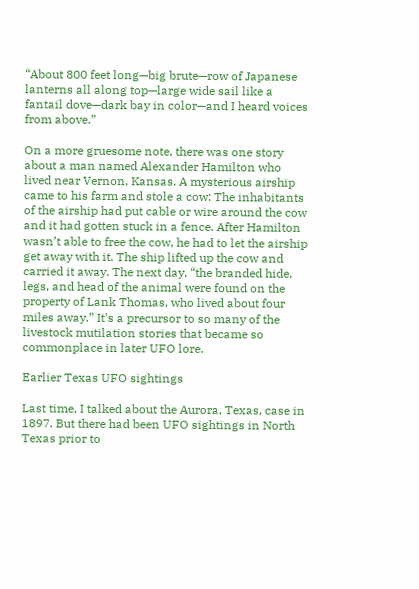“About 800 feet long—big brute—row of Japanese lanterns all along top—large wide sail like a fantail dove—dark bay in color—and I heard voices from above.”

On a more gruesome note, there was one story about a man named Alexander Hamilton who lived near Vernon, Kansas. A mysterious airship came to his farm and stole a cow: The inhabitants of the airship had put cable or wire around the cow and it had gotten stuck in a fence. After Hamilton wasn’t able to free the cow, he had to let the airship get away with it. The ship lifted up the cow and carried it away. The next day, “the branded hide, legs, and head of the animal were found on the property of Lank Thomas, who lived about four miles away.” It's a precursor to so many of the livestock mutilation stories that became so commonplace in later UFO lore.

Earlier Texas UFO sightings

Last time, I talked about the Aurora, Texas, case in 1897. But there had been UFO sightings in North Texas prior to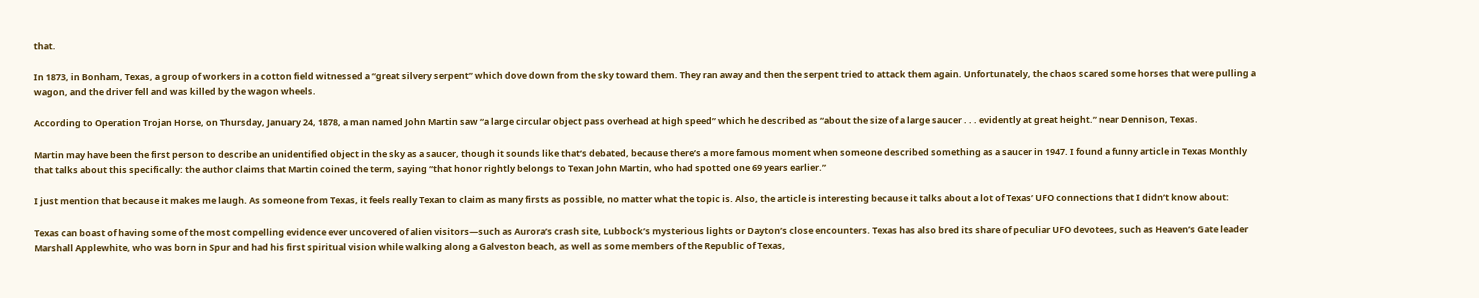that.

In 1873, in Bonham, Texas, a group of workers in a cotton field witnessed a “great silvery serpent” which dove down from the sky toward them. They ran away and then the serpent tried to attack them again. Unfortunately, the chaos scared some horses that were pulling a wagon, and the driver fell and was killed by the wagon wheels.

According to Operation Trojan Horse, on Thursday, January 24, 1878, a man named John Martin saw “a large circular object pass overhead at high speed” which he described as “about the size of a large saucer . . . evidently at great height.” near Dennison, Texas.

Martin may have been the first person to describe an unidentified object in the sky as a saucer, though it sounds like that’s debated, because there’s a more famous moment when someone described something as a saucer in 1947. I found a funny article in Texas Monthly that talks about this specifically: the author claims that Martin coined the term, saying “that honor rightly belongs to Texan John Martin, who had spotted one 69 years earlier.”

I just mention that because it makes me laugh. As someone from Texas, it feels really Texan to claim as many firsts as possible, no matter what the topic is. Also, the article is interesting because it talks about a lot of Texas’ UFO connections that I didn’t know about:

Texas can boast of having some of the most compelling evidence ever uncovered of alien visitors—such as Aurora’s crash site, Lubbock’s mysterious lights or Dayton’s close encounters. Texas has also bred its share of peculiar UFO devotees, such as Heaven’s Gate leader Marshall Applewhite, who was born in Spur and had his first spiritual vision while walking along a Galveston beach, as well as some members of the Republic of Texas,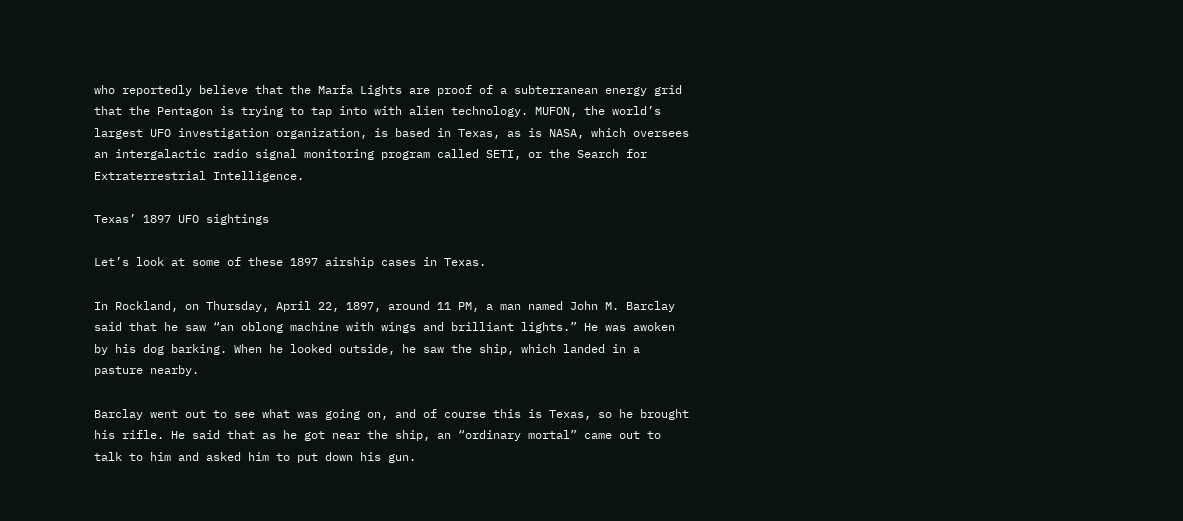who reportedly believe that the Marfa Lights are proof of a subterranean energy grid that the Pentagon is trying to tap into with alien technology. MUFON, the world’s largest UFO investigation organization, is based in Texas, as is NASA, which oversees an intergalactic radio signal monitoring program called SETI, or the Search for Extraterrestrial Intelligence.

Texas’ 1897 UFO sightings

Let’s look at some of these 1897 airship cases in Texas.

In Rockland, on Thursday, April 22, 1897, around 11 PM, a man named John M. Barclay said that he saw “an oblong machine with wings and brilliant lights.” He was awoken by his dog barking. When he looked outside, he saw the ship, which landed in a pasture nearby.

Barclay went out to see what was going on, and of course this is Texas, so he brought his rifle. He said that as he got near the ship, an “ordinary mortal” came out to talk to him and asked him to put down his gun.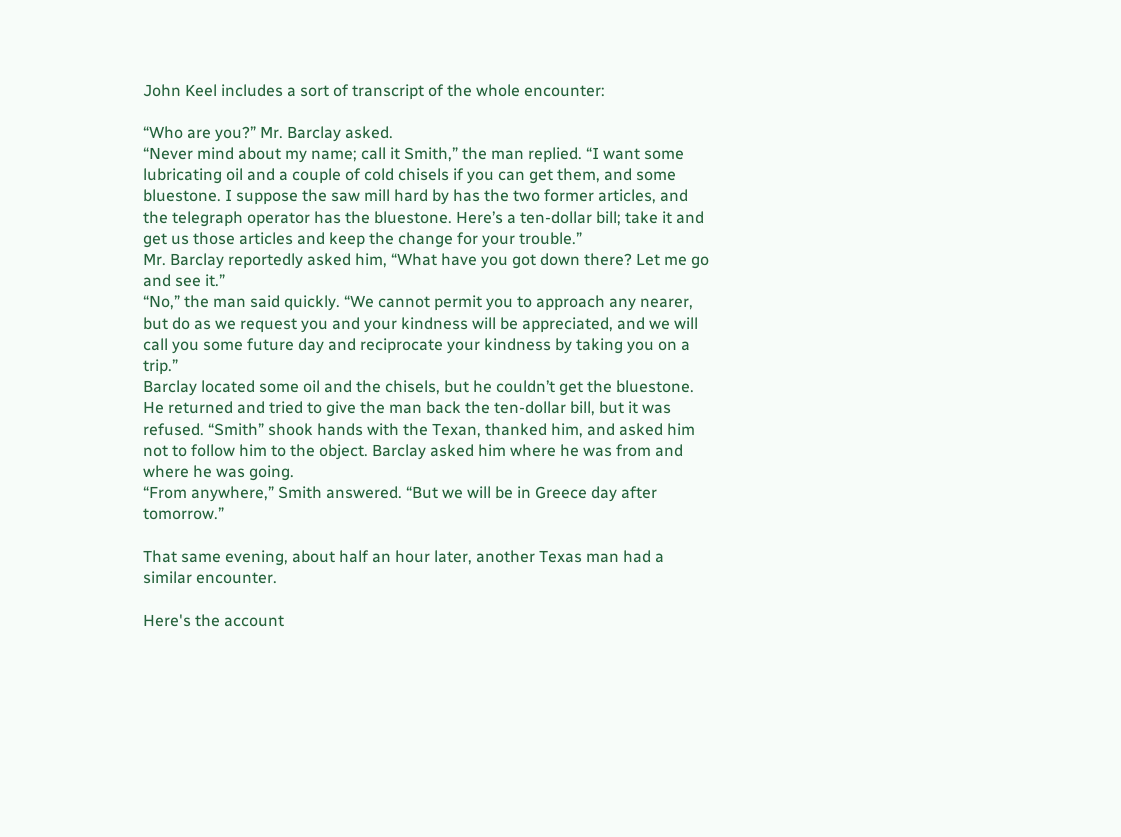John Keel includes a sort of transcript of the whole encounter:

“Who are you?” Mr. Barclay asked.
“Never mind about my name; call it Smith,” the man replied. “I want some lubricating oil and a couple of cold chisels if you can get them, and some bluestone. I suppose the saw mill hard by has the two former articles, and the telegraph operator has the bluestone. Here’s a ten-dollar bill; take it and get us those articles and keep the change for your trouble.”
Mr. Barclay reportedly asked him, “What have you got down there? Let me go and see it.”
“No,” the man said quickly. “We cannot permit you to approach any nearer, but do as we request you and your kindness will be appreciated, and we will call you some future day and reciprocate your kindness by taking you on a trip.”
Barclay located some oil and the chisels, but he couldn’t get the bluestone. He returned and tried to give the man back the ten-dollar bill, but it was refused. “Smith” shook hands with the Texan, thanked him, and asked him not to follow him to the object. Barclay asked him where he was from and where he was going.
“From anywhere,” Smith answered. “But we will be in Greece day after tomorrow.”

That same evening, about half an hour later, another Texas man had a similar encounter.

Here's the account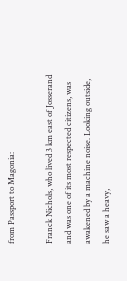from Passport to Magonia:

Franck Nichols, who lived 3 km east of Josserand and was one of its most respected citizens, was awakened by a machine noise. Looking outside, he saw a heavy,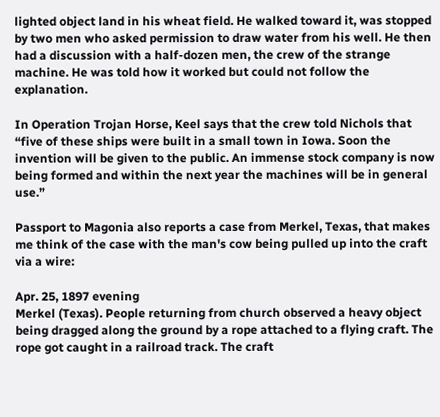lighted object land in his wheat field. He walked toward it, was stopped by two men who asked permission to draw water from his well. He then had a discussion with a half-dozen men, the crew of the strange machine. He was told how it worked but could not follow the explanation.

In Operation Trojan Horse, Keel says that the crew told Nichols that “five of these ships were built in a small town in Iowa. Soon the invention will be given to the public. An immense stock company is now being formed and within the next year the machines will be in general use.”

Passport to Magonia also reports a case from Merkel, Texas, that makes me think of the case with the man's cow being pulled up into the craft via a wire:

Apr. 25, 1897 evening
Merkel (Texas). People returning from church observed a heavy object being dragged along the ground by a rope attached to a flying craft. The rope got caught in a railroad track. The craft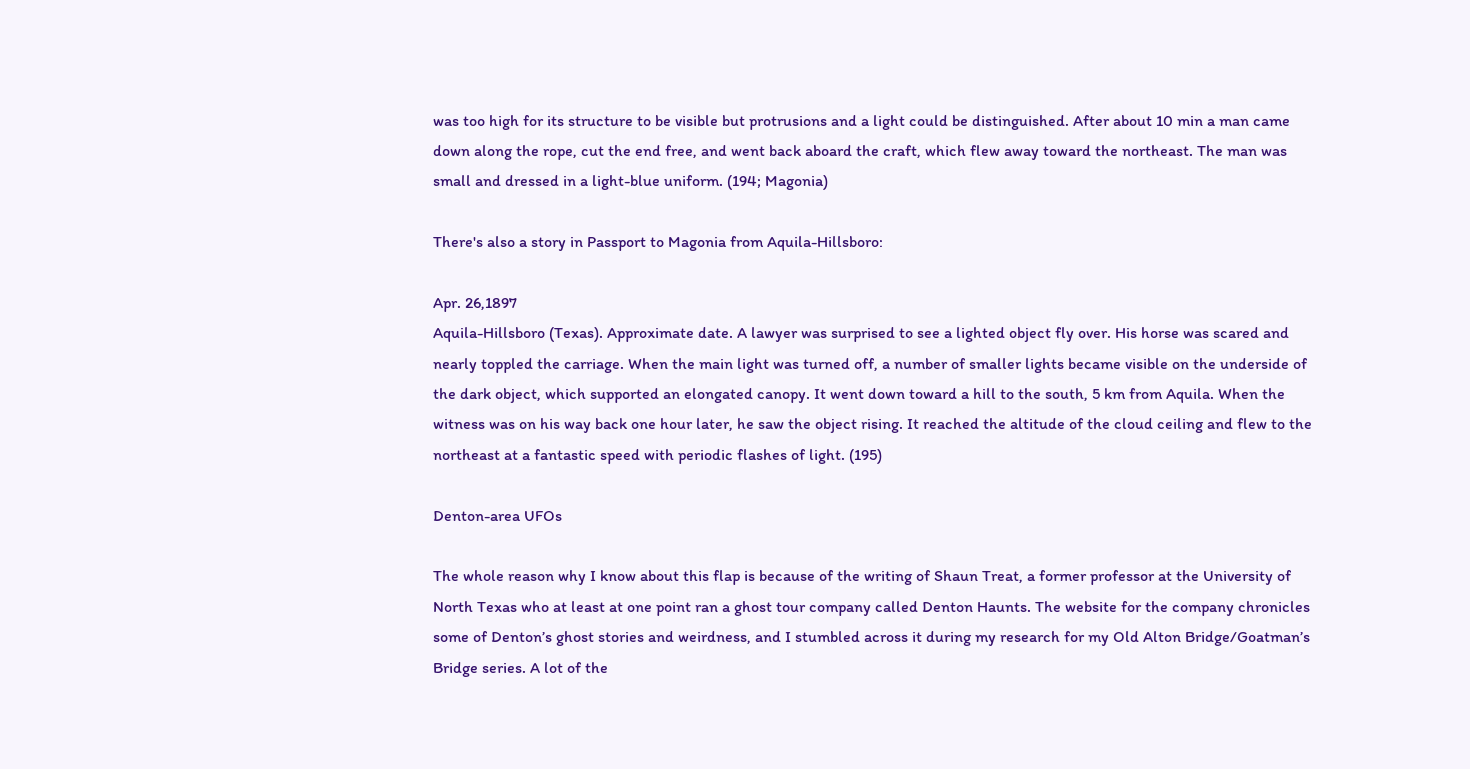was too high for its structure to be visible but protrusions and a light could be distinguished. After about 10 min a man came down along the rope, cut the end free, and went back aboard the craft, which flew away toward the northeast. The man was small and dressed in a light-blue uniform. (194; Magonia)

There's also a story in Passport to Magonia from Aquila-Hillsboro:

Apr. 26,1897
Aquila-Hillsboro (Texas). Approximate date. A lawyer was surprised to see a lighted object fly over. His horse was scared and nearly toppled the carriage. When the main light was turned off, a number of smaller lights became visible on the underside of the dark object, which supported an elongated canopy. It went down toward a hill to the south, 5 km from Aquila. When the witness was on his way back one hour later, he saw the object rising. It reached the altitude of the cloud ceiling and flew to the northeast at a fantastic speed with periodic flashes of light. (195)

Denton-area UFOs

The whole reason why I know about this flap is because of the writing of Shaun Treat, a former professor at the University of North Texas who at least at one point ran a ghost tour company called Denton Haunts. The website for the company chronicles some of Denton’s ghost stories and weirdness, and I stumbled across it during my research for my Old Alton Bridge/Goatman’s Bridge series. A lot of the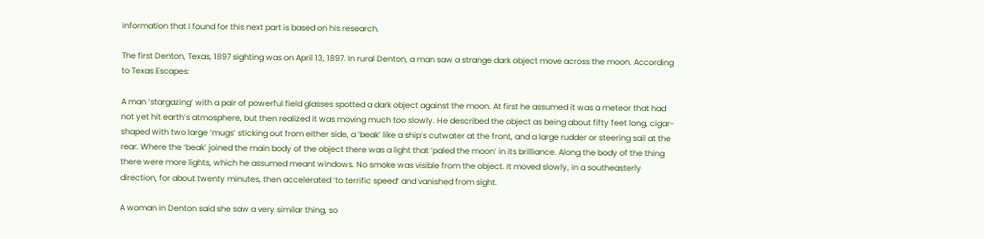information that I found for this next part is based on his research.

The first Denton, Texas, 1897 sighting was on April 13, 1897. In rural Denton, a man saw a strange dark object move across the moon. According to Texas Escapes:

A man ‘stargazing’ with a pair of powerful field glasses spotted a dark object against the moon. At first he assumed it was a meteor that had not yet hit earth’s atmosphere, but then realized it was moving much too slowly. He described the object as being about fifty feet long, cigar-shaped with two large ‘mugs’ sticking out from either side, a ‘beak’ like a ship’s cutwater at the front, and a large rudder or steering sail at the rear. Where the ‘beak’ joined the main body of the object there was a light that ‘paled the moon’ in its brilliance. Along the body of the thing there were more lights, which he assumed meant windows. No smoke was visible from the object. It moved slowly, in a southeasterly direction, for about twenty minutes, then accelerated ‘to terrific speed’ and vanished from sight.

A woman in Denton said she saw a very similar thing, so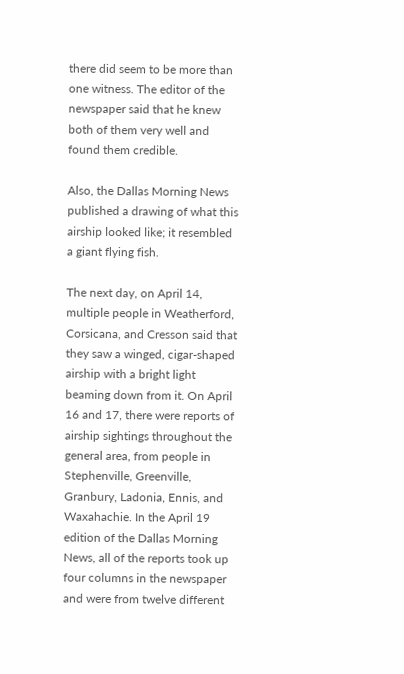there did seem to be more than one witness. The editor of the newspaper said that he knew both of them very well and found them credible.

Also, the Dallas Morning News published a drawing of what this airship looked like; it resembled a giant flying fish.

The next day, on April 14, multiple people in Weatherford, Corsicana, and Cresson said that they saw a winged, cigar-shaped airship with a bright light beaming down from it. On April 16 and 17, there were reports of airship sightings throughout the general area, from people in Stephenville, Greenville, Granbury, Ladonia, Ennis, and Waxahachie. In the April 19 edition of the Dallas Morning News, all of the reports took up four columns in the newspaper and were from twelve different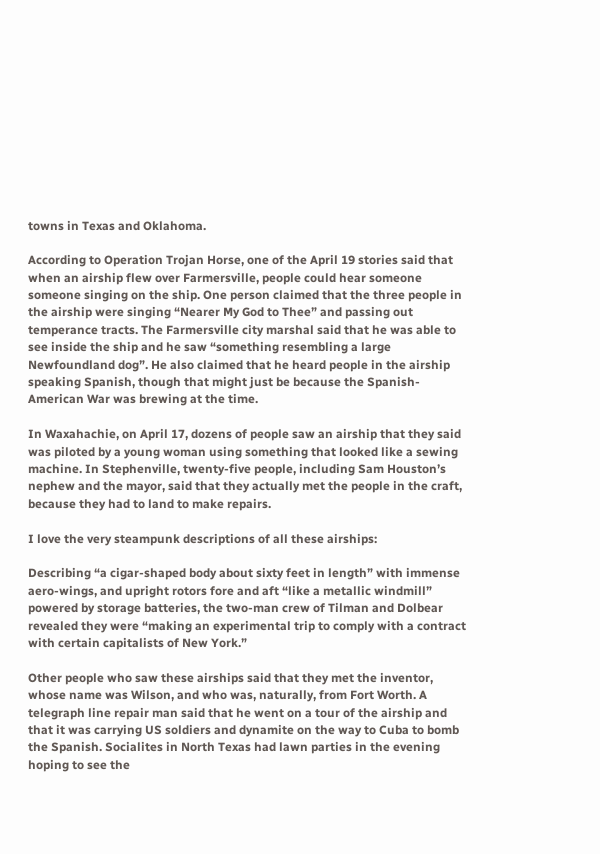towns in Texas and Oklahoma.

According to Operation Trojan Horse, one of the April 19 stories said that when an airship flew over Farmersville, people could hear someone someone singing on the ship. One person claimed that the three people in the airship were singing “Nearer My God to Thee” and passing out temperance tracts. The Farmersville city marshal said that he was able to see inside the ship and he saw “something resembling a large Newfoundland dog”. He also claimed that he heard people in the airship speaking Spanish, though that might just be because the Spanish-American War was brewing at the time.

In Waxahachie, on April 17, dozens of people saw an airship that they said was piloted by a young woman using something that looked like a sewing machine. In Stephenville, twenty-five people, including Sam Houston’s nephew and the mayor, said that they actually met the people in the craft, because they had to land to make repairs.

I love the very steampunk descriptions of all these airships:

Describing “a cigar-shaped body about sixty feet in length” with immense aero-wings, and upright rotors fore and aft “like a metallic windmill” powered by storage batteries, the two-man crew of Tilman and Dolbear revealed they were “making an experimental trip to comply with a contract with certain capitalists of New York.”

Other people who saw these airships said that they met the inventor, whose name was Wilson, and who was, naturally, from Fort Worth. A telegraph line repair man said that he went on a tour of the airship and that it was carrying US soldiers and dynamite on the way to Cuba to bomb the Spanish. Socialites in North Texas had lawn parties in the evening hoping to see the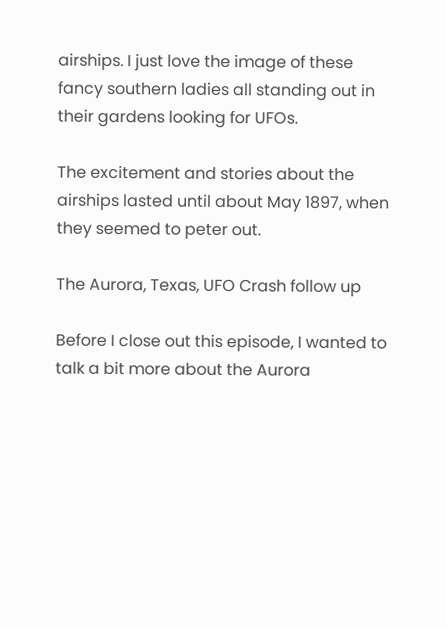airships. I just love the image of these fancy southern ladies all standing out in their gardens looking for UFOs.

The excitement and stories about the airships lasted until about May 1897, when they seemed to peter out.

The Aurora, Texas, UFO Crash follow up

Before I close out this episode, I wanted to talk a bit more about the Aurora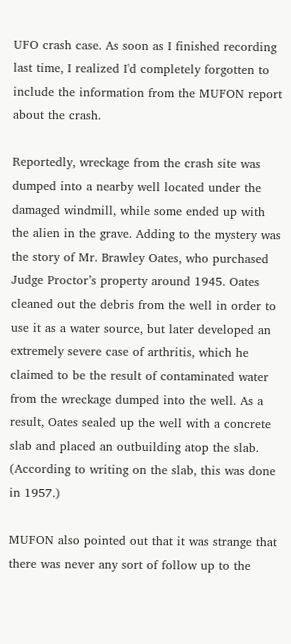UFO crash case. As soon as I finished recording last time, I realized I'd completely forgotten to include the information from the MUFON report about the crash.

Reportedly, wreckage from the crash site was dumped into a nearby well located under the damaged windmill, while some ended up with the alien in the grave. Adding to the mystery was the story of Mr. Brawley Oates, who purchased Judge Proctor’s property around 1945. Oates cleaned out the debris from the well in order to use it as a water source, but later developed an extremely severe case of arthritis, which he claimed to be the result of contaminated water from the wreckage dumped into the well. As a result, Oates sealed up the well with a concrete slab and placed an outbuilding atop the slab. (According to writing on the slab, this was done in 1957.)

MUFON also pointed out that it was strange that there was never any sort of follow up to the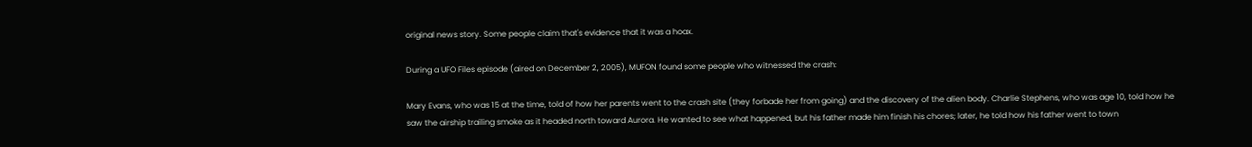original news story. Some people claim that's evidence that it was a hoax.

During a UFO Files episode (aired on December 2, 2005), MUFON found some people who witnessed the crash:

Mary Evans, who was 15 at the time, told of how her parents went to the crash site (they forbade her from going) and the discovery of the alien body. Charlie Stephens, who was age 10, told how he saw the airship trailing smoke as it headed north toward Aurora. He wanted to see what happened, but his father made him finish his chores; later, he told how his father went to town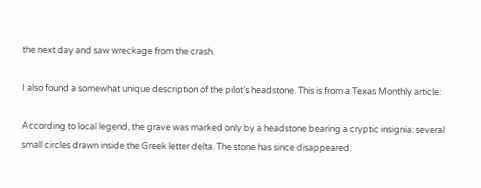the next day and saw wreckage from the crash.

I also found a somewhat unique description of the pilot’s headstone. This is from a Texas Monthly article:

According to local legend, the grave was marked only by a headstone bearing a cryptic insignia: several small circles drawn inside the Greek letter delta. The stone has since disappeared.